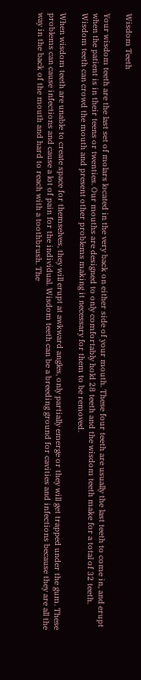Wisdom Teeth

Your wisdom teeth are the last set of molars located in the very back on either side of your mouth. These four teeth are usually the last teeth to come in, and erupt when the patient is in their teens or twenties. Our mouths are designed to only comfortably hold 28 teeth and the wisdom teeth make for a total of 32 teeth. Wisdom teeth can crowd the mouth and present other problems making it necessary for them to be removed.

When wisdom teeth are unable to create space for themselves, they will erupt at awkward angles, only partially emerge or they will get trapped under the gum. These problems can cause infections and cause a lot of pain for the individual. Wisdom teeth can be a breeding ground for cavities and infections because they are all the way in the back of the mouth and hard to reach with a toothbrush. The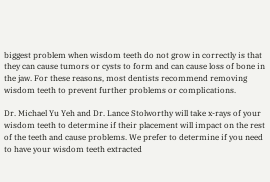biggest problem when wisdom teeth do not grow in correctly is that they can cause tumors or cysts to form and can cause loss of bone in the jaw. For these reasons, most dentists recommend removing wisdom teeth to prevent further problems or complications.

Dr. Michael Yu Yeh and Dr. Lance Stolworthy will take x-rays of your wisdom teeth to determine if their placement will impact on the rest of the teeth and cause problems. We prefer to determine if you need to have your wisdom teeth extracted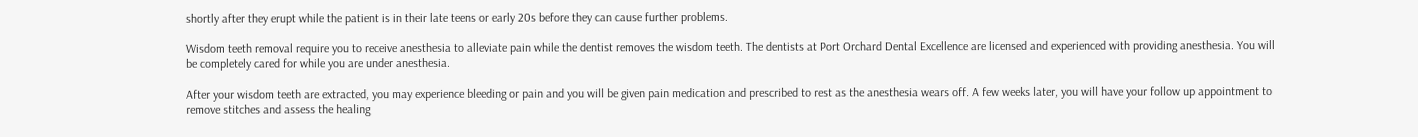shortly after they erupt while the patient is in their late teens or early 20s before they can cause further problems.

Wisdom teeth removal require you to receive anesthesia to alleviate pain while the dentist removes the wisdom teeth. The dentists at Port Orchard Dental Excellence are licensed and experienced with providing anesthesia. You will be completely cared for while you are under anesthesia.

After your wisdom teeth are extracted, you may experience bleeding or pain and you will be given pain medication and prescribed to rest as the anesthesia wears off. A few weeks later, you will have your follow up appointment to remove stitches and assess the healing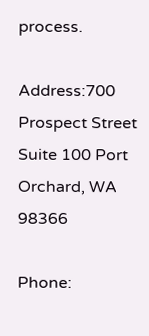process.

Address:700 Prospect Street Suite 100 Port Orchard, WA 98366

Phone: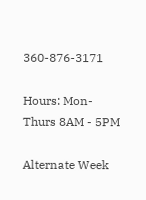360-876-3171

Hours: Mon-Thurs 8AM - 5PM

Alternate Week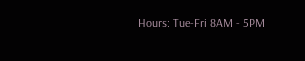Hours: Tue-Fri 8AM - 5PM